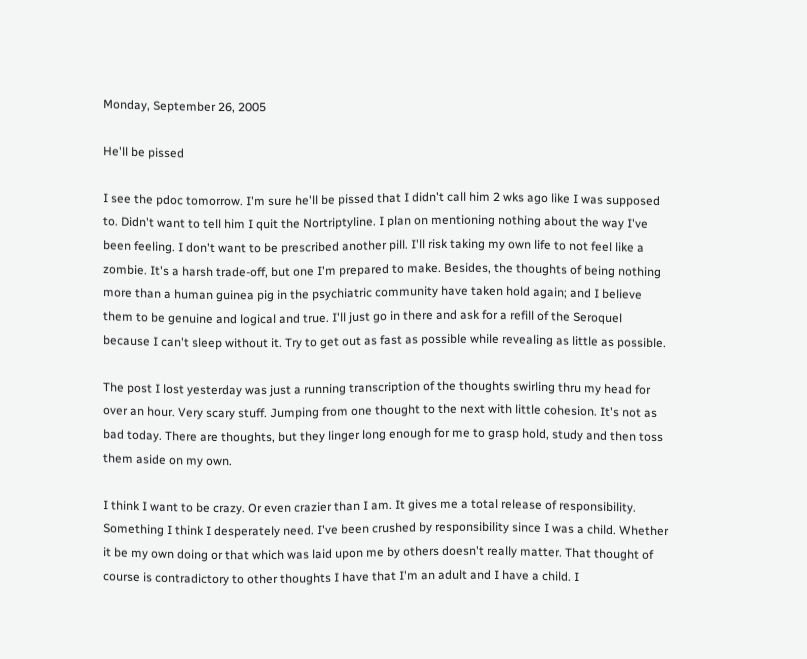Monday, September 26, 2005

He'll be pissed

I see the pdoc tomorrow. I'm sure he'll be pissed that I didn't call him 2 wks ago like I was supposed to. Didn't want to tell him I quit the Nortriptyline. I plan on mentioning nothing about the way I've been feeling. I don't want to be prescribed another pill. I'll risk taking my own life to not feel like a zombie. It's a harsh trade-off, but one I'm prepared to make. Besides, the thoughts of being nothing more than a human guinea pig in the psychiatric community have taken hold again; and I believe them to be genuine and logical and true. I'll just go in there and ask for a refill of the Seroquel because I can't sleep without it. Try to get out as fast as possible while revealing as little as possible.

The post I lost yesterday was just a running transcription of the thoughts swirling thru my head for over an hour. Very scary stuff. Jumping from one thought to the next with little cohesion. It's not as bad today. There are thoughts, but they linger long enough for me to grasp hold, study and then toss them aside on my own.

I think I want to be crazy. Or even crazier than I am. It gives me a total release of responsibility. Something I think I desperately need. I've been crushed by responsibility since I was a child. Whether it be my own doing or that which was laid upon me by others doesn't really matter. That thought of course is contradictory to other thoughts I have that I'm an adult and I have a child. I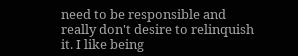need to be responsible and really don't desire to relinquish it. I like being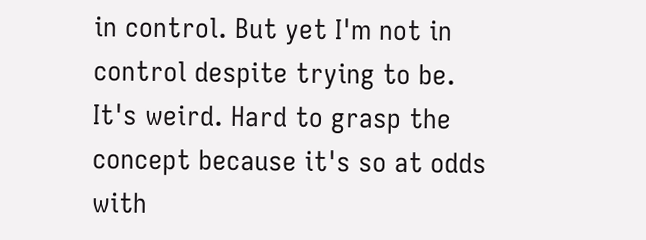in control. But yet I'm not in control despite trying to be. It's weird. Hard to grasp the concept because it's so at odds with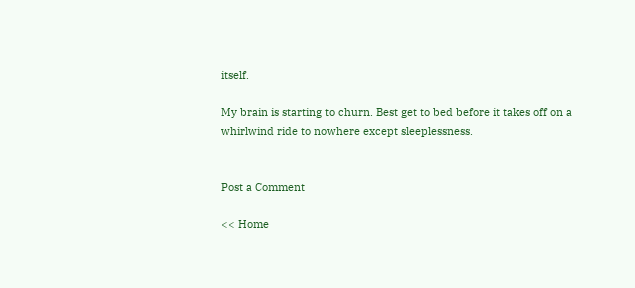itself.

My brain is starting to churn. Best get to bed before it takes off on a whirlwind ride to nowhere except sleeplessness.


Post a Comment

<< Home